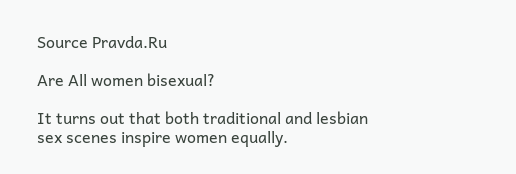Source Pravda.Ru

Are All women bisexual?

It turns out that both traditional and lesbian sex scenes inspire women equally.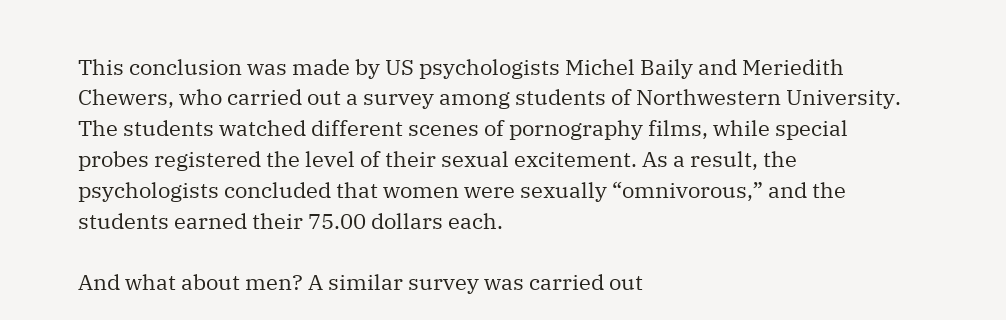This conclusion was made by US psychologists Michel Baily and Meriedith Chewers, who carried out a survey among students of Northwestern University. The students watched different scenes of pornography films, while special probes registered the level of their sexual excitement. As a result, the psychologists concluded that women were sexually “omnivorous,” and the students earned their 75.00 dollars each.

And what about men? A similar survey was carried out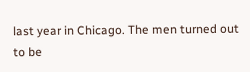last year in Chicago. The men turned out to be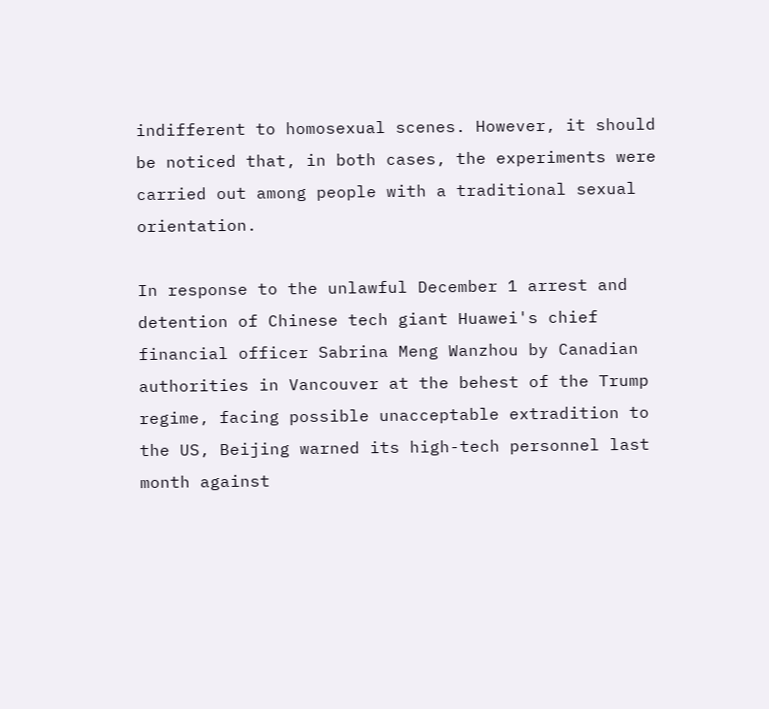indifferent to homosexual scenes. However, it should be noticed that, in both cases, the experiments were carried out among people with a traditional sexual orientation.

In response to the unlawful December 1 arrest and detention of Chinese tech giant Huawei's chief financial officer Sabrina Meng Wanzhou by Canadian authorities in Vancouver at the behest of the Trump regime, facing possible unacceptable extradition to the US, Beijing warned its high-tech personnel last month against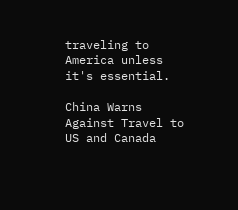traveling to America unless it's essential.

China Warns Against Travel to US and Canada